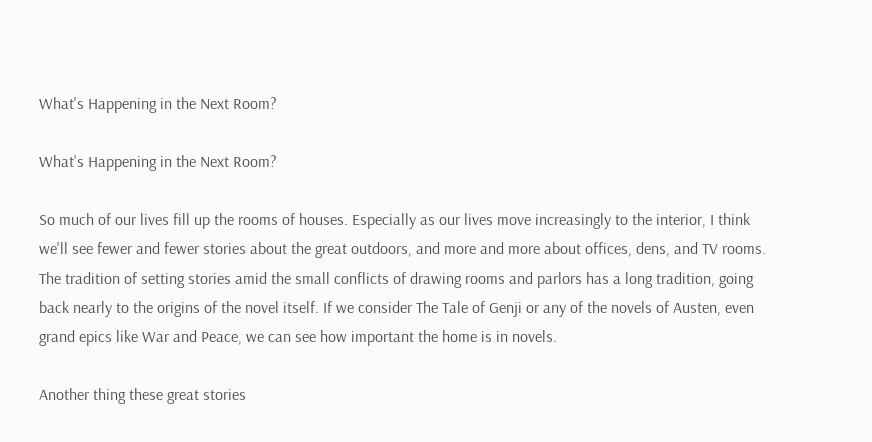What's Happening in the Next Room?

What's Happening in the Next Room?

So much of our lives fill up the rooms of houses. Especially as our lives move increasingly to the interior, I think we'll see fewer and fewer stories about the great outdoors, and more and more about offices, dens, and TV rooms. The tradition of setting stories amid the small conflicts of drawing rooms and parlors has a long tradition, going back nearly to the origins of the novel itself. If we consider The Tale of Genji or any of the novels of Austen, even grand epics like War and Peace, we can see how important the home is in novels.

Another thing these great stories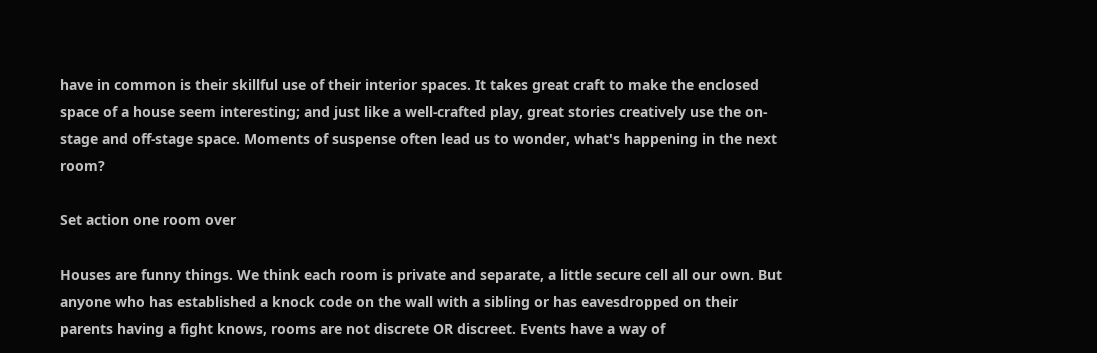have in common is their skillful use of their interior spaces. It takes great craft to make the enclosed space of a house seem interesting; and just like a well-crafted play, great stories creatively use the on-stage and off-stage space. Moments of suspense often lead us to wonder, what's happening in the next room?

Set action one room over

Houses are funny things. We think each room is private and separate, a little secure cell all our own. But anyone who has established a knock code on the wall with a sibling or has eavesdropped on their parents having a fight knows, rooms are not discrete OR discreet. Events have a way of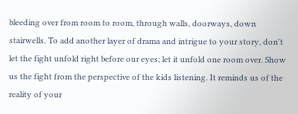bleeding over from room to room, through walls, doorways, down stairwells. To add another layer of drama and intrigue to your story, don't let the fight unfold right before our eyes; let it unfold one room over. Show us the fight from the perspective of the kids listening. It reminds us of the reality of your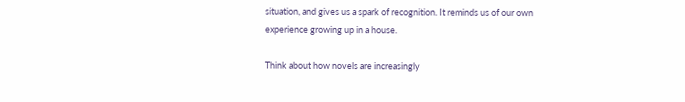situation, and gives us a spark of recognition. It reminds us of our own experience growing up in a house.

Think about how novels are increasingly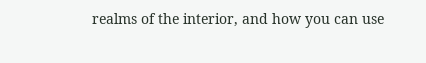realms of the interior, and how you can use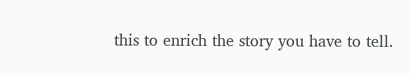this to enrich the story you have to tell.